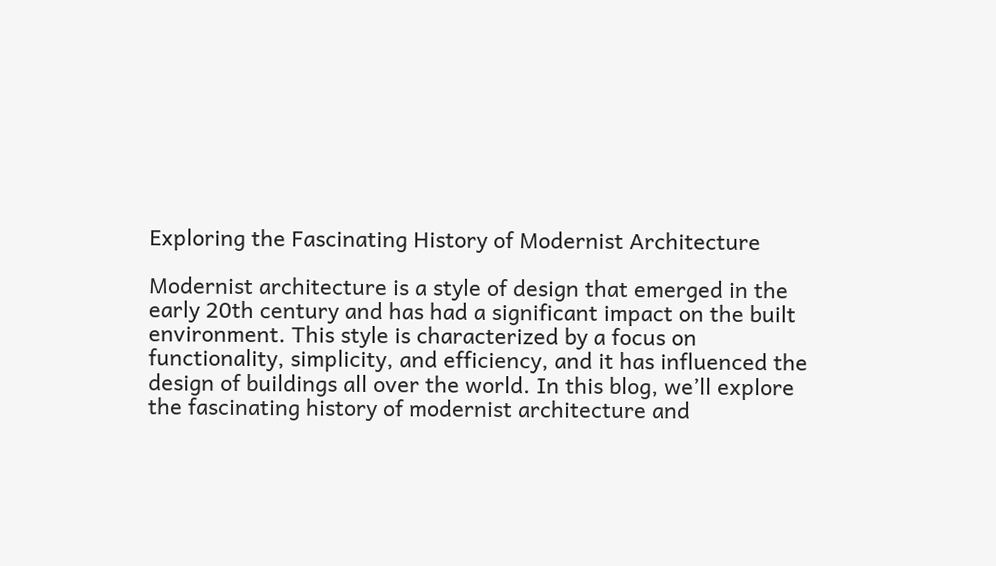Exploring the Fascinating History of Modernist Architecture

Modernist architecture is a style of design that emerged in the early 20th century and has had a significant impact on the built environment. This style is characterized by a focus on functionality, simplicity, and efficiency, and it has influenced the design of buildings all over the world. In this blog, we’ll explore the fascinating history of modernist architecture and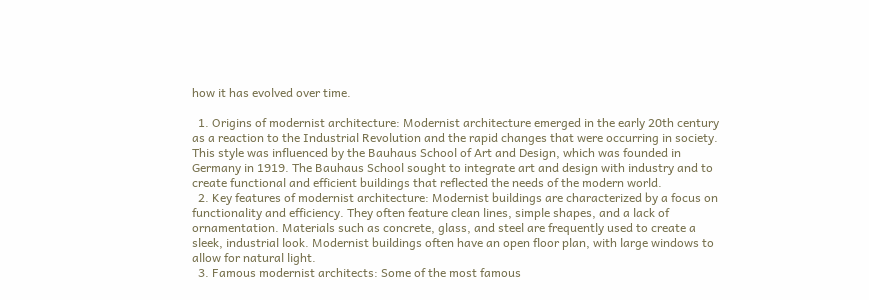how it has evolved over time.

  1. Origins of modernist architecture: Modernist architecture emerged in the early 20th century as a reaction to the Industrial Revolution and the rapid changes that were occurring in society. This style was influenced by the Bauhaus School of Art and Design, which was founded in Germany in 1919. The Bauhaus School sought to integrate art and design with industry and to create functional and efficient buildings that reflected the needs of the modern world.
  2. Key features of modernist architecture: Modernist buildings are characterized by a focus on functionality and efficiency. They often feature clean lines, simple shapes, and a lack of ornamentation. Materials such as concrete, glass, and steel are frequently used to create a sleek, industrial look. Modernist buildings often have an open floor plan, with large windows to allow for natural light.
  3. Famous modernist architects: Some of the most famous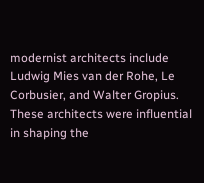modernist architects include Ludwig Mies van der Rohe, Le Corbusier, and Walter Gropius. These architects were influential in shaping the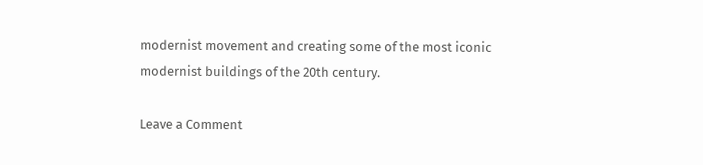modernist movement and creating some of the most iconic modernist buildings of the 20th century.

Leave a Comment